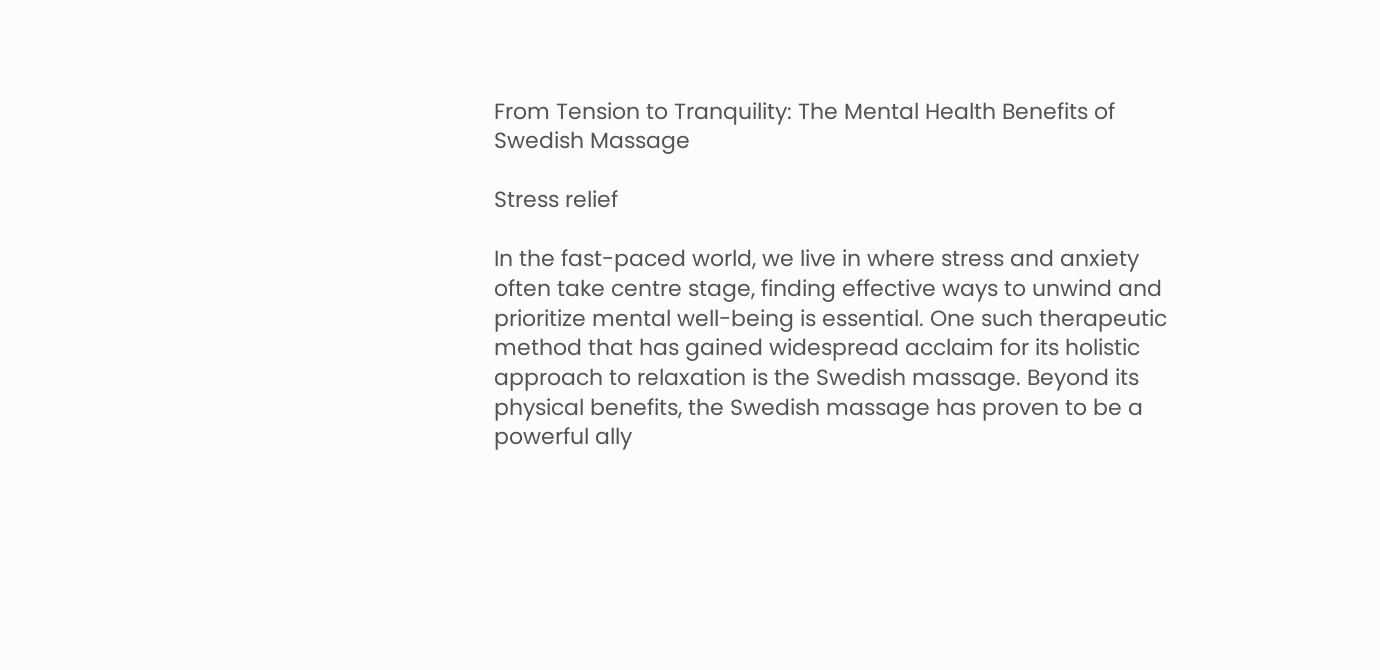From Tension to Tranquility: The Mental Health Benefits of Swedish Massage

Stress relief

In the fast-paced world, we live in where stress and anxiety often take centre stage, finding effective ways to unwind and prioritize mental well-being is essential. One such therapeutic method that has gained widespread acclaim for its holistic approach to relaxation is the Swedish massage. Beyond its physical benefits, the Swedish massage has proven to be a powerful ally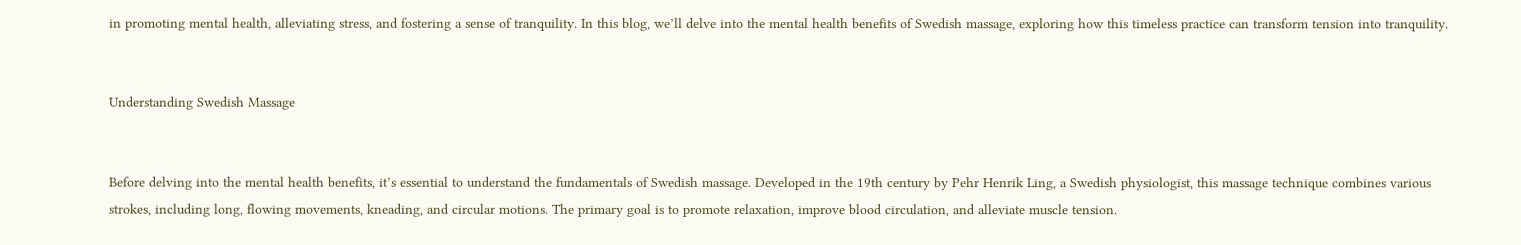in promoting mental health, alleviating stress, and fostering a sense of tranquility. In this blog, we’ll delve into the mental health benefits of Swedish massage, exploring how this timeless practice can transform tension into tranquility.


Understanding Swedish Massage


Before delving into the mental health benefits, it’s essential to understand the fundamentals of Swedish massage. Developed in the 19th century by Pehr Henrik Ling, a Swedish physiologist, this massage technique combines various strokes, including long, flowing movements, kneading, and circular motions. The primary goal is to promote relaxation, improve blood circulation, and alleviate muscle tension.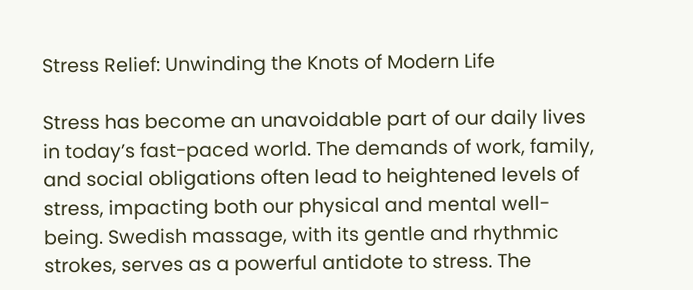Stress Relief: Unwinding the Knots of Modern Life

Stress has become an unavoidable part of our daily lives in today’s fast-paced world. The demands of work, family, and social obligations often lead to heightened levels of stress, impacting both our physical and mental well-being. Swedish massage, with its gentle and rhythmic strokes, serves as a powerful antidote to stress. The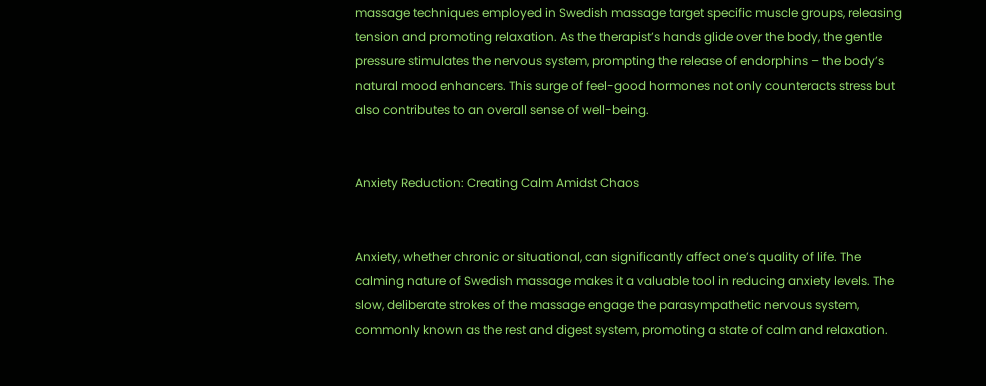massage techniques employed in Swedish massage target specific muscle groups, releasing tension and promoting relaxation. As the therapist’s hands glide over the body, the gentle pressure stimulates the nervous system, prompting the release of endorphins – the body’s natural mood enhancers. This surge of feel-good hormones not only counteracts stress but also contributes to an overall sense of well-being.


Anxiety Reduction: Creating Calm Amidst Chaos


Anxiety, whether chronic or situational, can significantly affect one’s quality of life. The calming nature of Swedish massage makes it a valuable tool in reducing anxiety levels. The slow, deliberate strokes of the massage engage the parasympathetic nervous system, commonly known as the rest and digest system, promoting a state of calm and relaxation.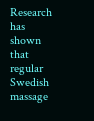Research has shown that regular Swedish massage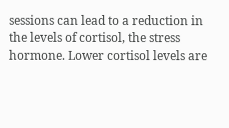sessions can lead to a reduction in the levels of cortisol, the stress hormone. Lower cortisol levels are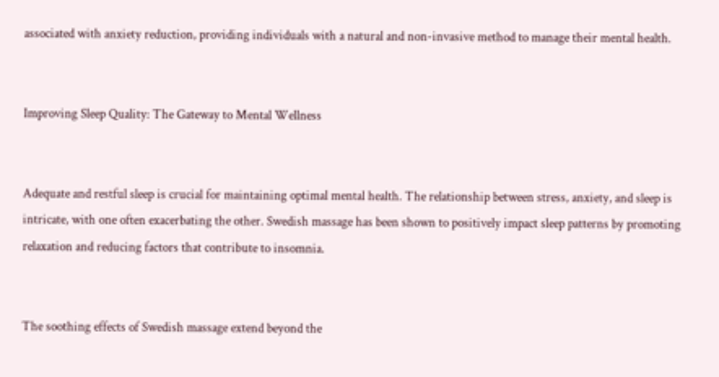associated with anxiety reduction, providing individuals with a natural and non-invasive method to manage their mental health.


Improving Sleep Quality: The Gateway to Mental Wellness


Adequate and restful sleep is crucial for maintaining optimal mental health. The relationship between stress, anxiety, and sleep is intricate, with one often exacerbating the other. Swedish massage has been shown to positively impact sleep patterns by promoting relaxation and reducing factors that contribute to insomnia.


The soothing effects of Swedish massage extend beyond the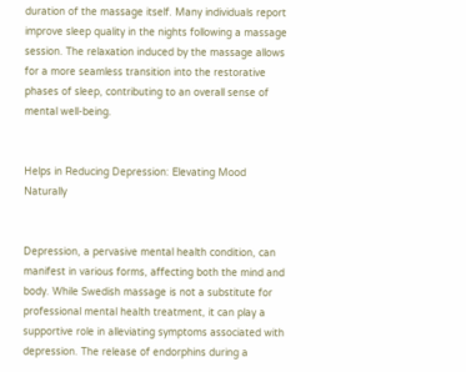duration of the massage itself. Many individuals report improve sleep quality in the nights following a massage session. The relaxation induced by the massage allows for a more seamless transition into the restorative phases of sleep, contributing to an overall sense of mental well-being.


Helps in Reducing Depression: Elevating Mood Naturally


Depression, a pervasive mental health condition, can manifest in various forms, affecting both the mind and body. While Swedish massage is not a substitute for professional mental health treatment, it can play a supportive role in alleviating symptoms associated with depression. The release of endorphins during a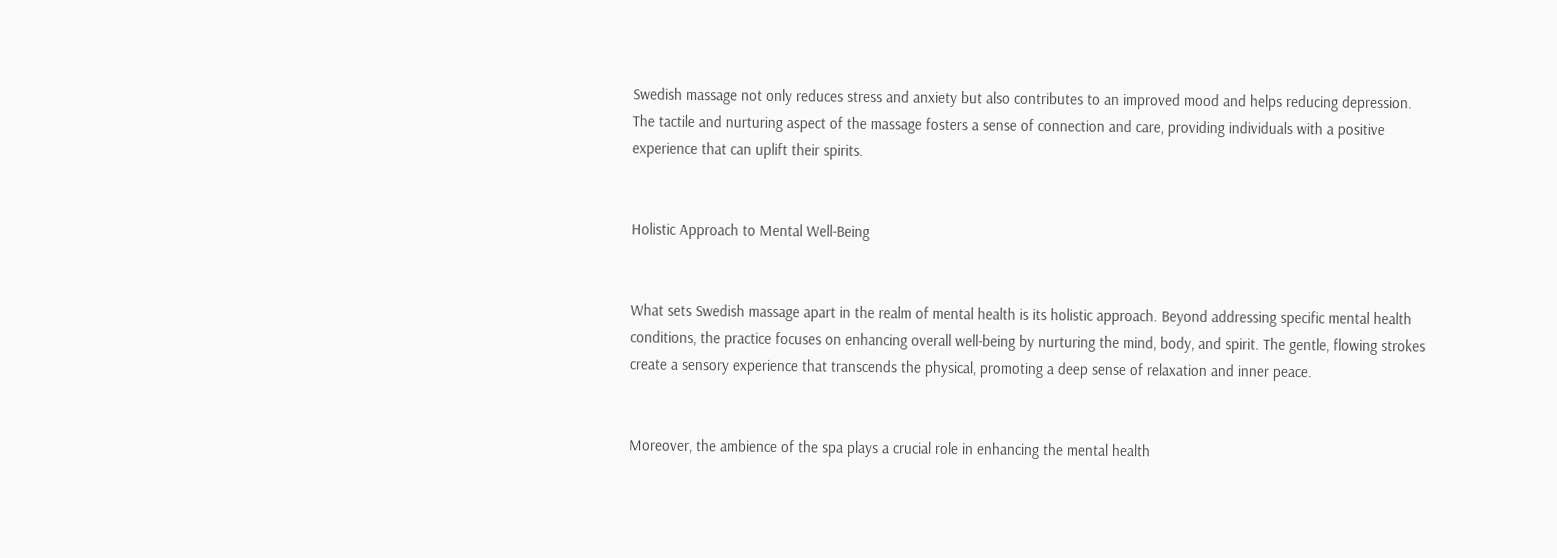Swedish massage not only reduces stress and anxiety but also contributes to an improved mood and helps reducing depression. The tactile and nurturing aspect of the massage fosters a sense of connection and care, providing individuals with a positive experience that can uplift their spirits.


Holistic Approach to Mental Well-Being


What sets Swedish massage apart in the realm of mental health is its holistic approach. Beyond addressing specific mental health conditions, the practice focuses on enhancing overall well-being by nurturing the mind, body, and spirit. The gentle, flowing strokes create a sensory experience that transcends the physical, promoting a deep sense of relaxation and inner peace.


Moreover, the ambience of the spa plays a crucial role in enhancing the mental health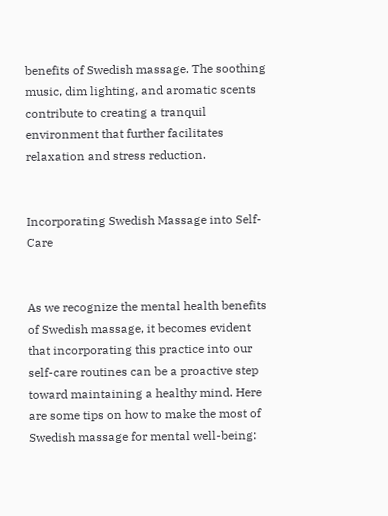benefits of Swedish massage. The soothing music, dim lighting, and aromatic scents contribute to creating a tranquil environment that further facilitates relaxation and stress reduction.


Incorporating Swedish Massage into Self-Care


As we recognize the mental health benefits of Swedish massage, it becomes evident that incorporating this practice into our self-care routines can be a proactive step toward maintaining a healthy mind. Here are some tips on how to make the most of Swedish massage for mental well-being: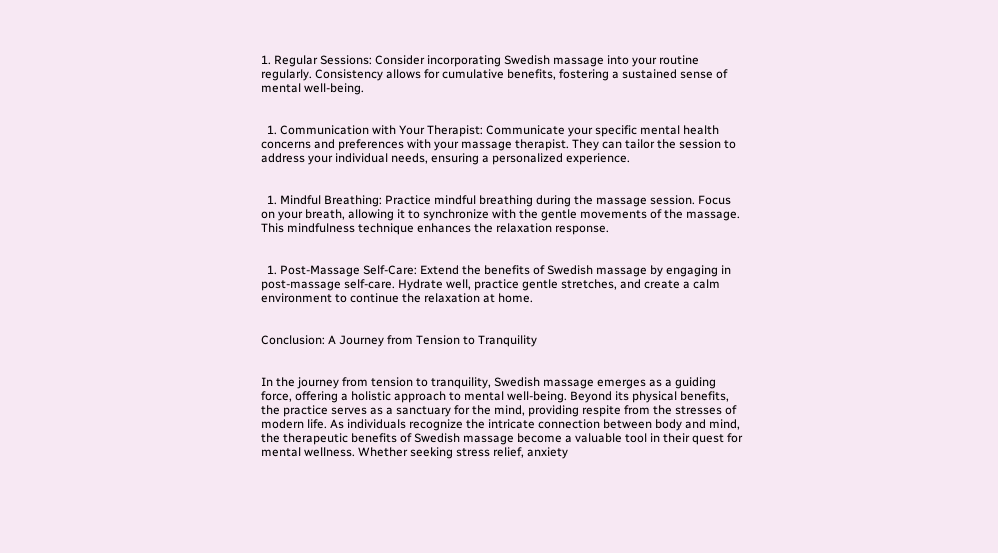1. Regular Sessions: Consider incorporating Swedish massage into your routine regularly. Consistency allows for cumulative benefits, fostering a sustained sense of mental well-being.


  1. Communication with Your Therapist: Communicate your specific mental health concerns and preferences with your massage therapist. They can tailor the session to address your individual needs, ensuring a personalized experience.


  1. Mindful Breathing: Practice mindful breathing during the massage session. Focus on your breath, allowing it to synchronize with the gentle movements of the massage. This mindfulness technique enhances the relaxation response.


  1. Post-Massage Self-Care: Extend the benefits of Swedish massage by engaging in post-massage self-care. Hydrate well, practice gentle stretches, and create a calm environment to continue the relaxation at home.


Conclusion: A Journey from Tension to Tranquility


In the journey from tension to tranquility, Swedish massage emerges as a guiding force, offering a holistic approach to mental well-being. Beyond its physical benefits, the practice serves as a sanctuary for the mind, providing respite from the stresses of modern life. As individuals recognize the intricate connection between body and mind, the therapeutic benefits of Swedish massage become a valuable tool in their quest for mental wellness. Whether seeking stress relief, anxiety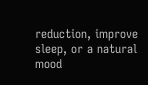reduction, improve sleep, or a natural mood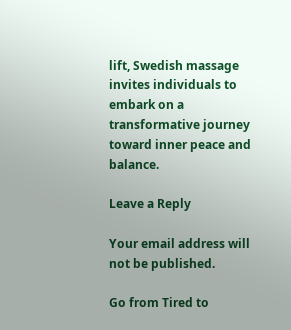lift, Swedish massage invites individuals to embark on a transformative journey toward inner peace and balance.

Leave a Reply

Your email address will not be published.

Go from Tired to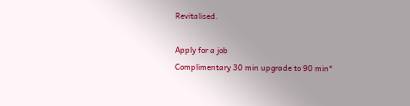Revitalised.

Apply for a job
Complimentary 30 min upgrade to 90 min*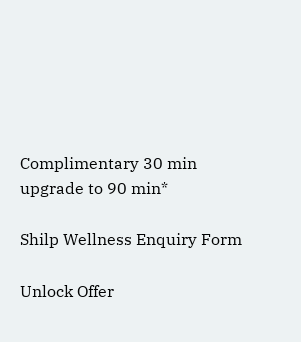Complimentary 30 min upgrade to 90 min*

Shilp Wellness Enquiry Form

Unlock Offer